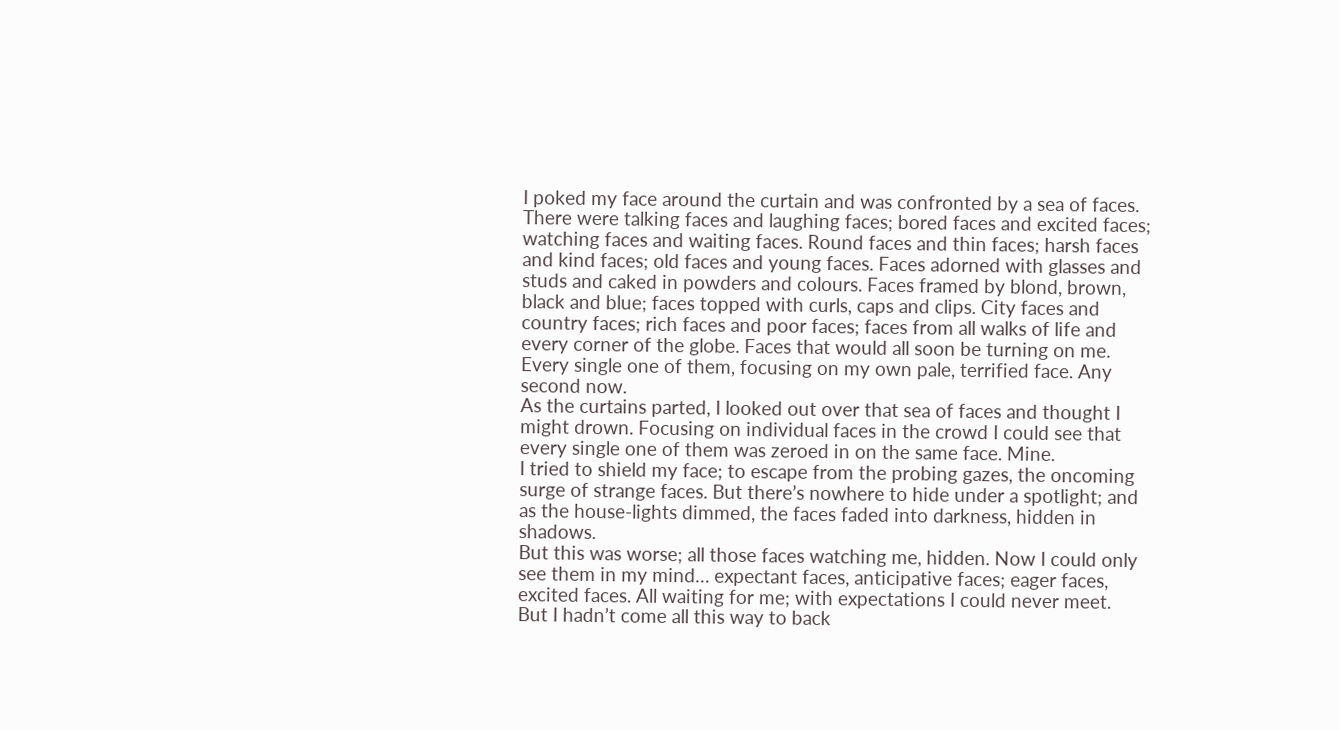I poked my face around the curtain and was confronted by a sea of faces. There were talking faces and laughing faces; bored faces and excited faces; watching faces and waiting faces. Round faces and thin faces; harsh faces and kind faces; old faces and young faces. Faces adorned with glasses and studs and caked in powders and colours. Faces framed by blond, brown, black and blue; faces topped with curls, caps and clips. City faces and country faces; rich faces and poor faces; faces from all walks of life and every corner of the globe. Faces that would all soon be turning on me. Every single one of them, focusing on my own pale, terrified face. Any second now.
As the curtains parted, I looked out over that sea of faces and thought I might drown. Focusing on individual faces in the crowd I could see that every single one of them was zeroed in on the same face. Mine.
I tried to shield my face; to escape from the probing gazes, the oncoming surge of strange faces. But there’s nowhere to hide under a spotlight; and as the house-lights dimmed, the faces faded into darkness, hidden in shadows.
But this was worse; all those faces watching me, hidden. Now I could only see them in my mind… expectant faces, anticipative faces; eager faces, excited faces. All waiting for me; with expectations I could never meet.
But I hadn’t come all this way to back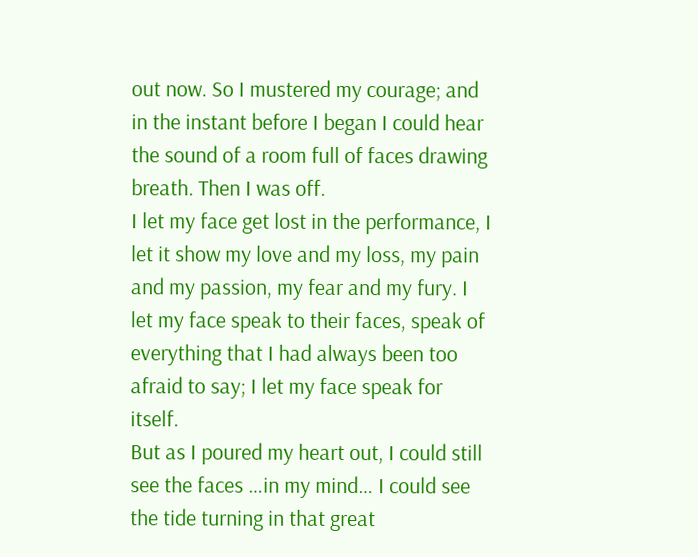out now. So I mustered my courage; and in the instant before I began I could hear the sound of a room full of faces drawing breath. Then I was off.
I let my face get lost in the performance, I let it show my love and my loss, my pain and my passion, my fear and my fury. I let my face speak to their faces, speak of everything that I had always been too afraid to say; I let my face speak for itself.
But as I poured my heart out, I could still see the faces …in my mind… I could see the tide turning in that great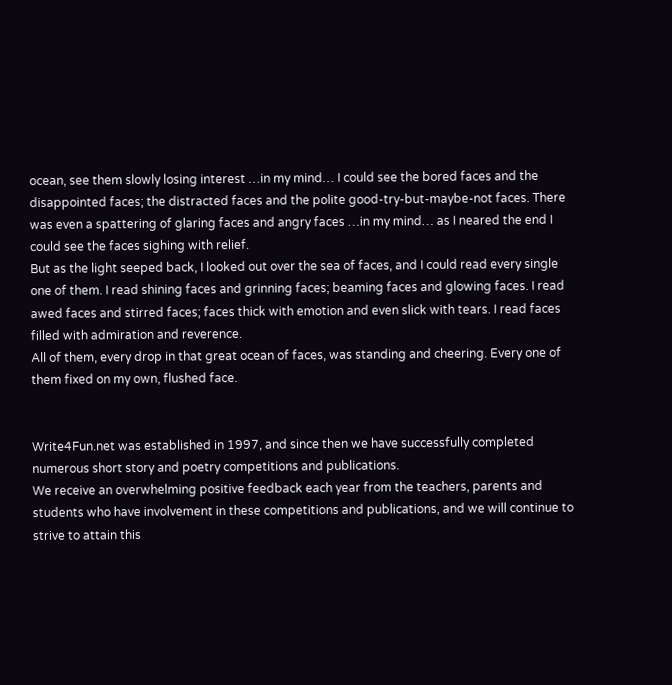ocean, see them slowly losing interest …in my mind… I could see the bored faces and the disappointed faces; the distracted faces and the polite good-try-but-maybe-not faces. There was even a spattering of glaring faces and angry faces …in my mind… as I neared the end I could see the faces sighing with relief.
But as the light seeped back, I looked out over the sea of faces, and I could read every single one of them. I read shining faces and grinning faces; beaming faces and glowing faces. I read awed faces and stirred faces; faces thick with emotion and even slick with tears. I read faces filled with admiration and reverence.
All of them, every drop in that great ocean of faces, was standing and cheering. Every one of them fixed on my own, flushed face.


Write4Fun.net was established in 1997, and since then we have successfully completed numerous short story and poetry competitions and publications.
We receive an overwhelming positive feedback each year from the teachers, parents and students who have involvement in these competitions and publications, and we will continue to strive to attain this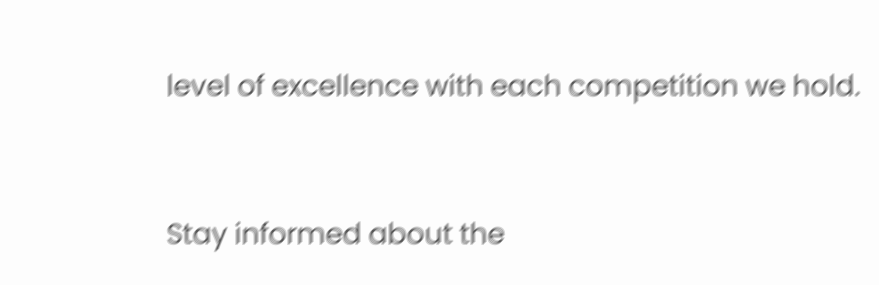level of excellence with each competition we hold.


Stay informed about the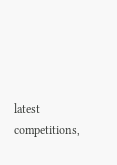latest competitions,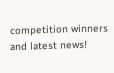competition winners and latest news!